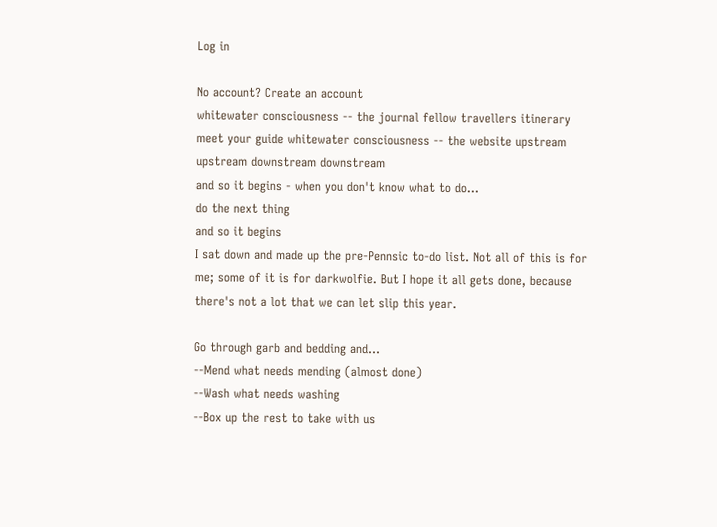Log in

No account? Create an account
whitewater consciousness -- the journal fellow travellers itinerary meet your guide whitewater consciousness -- the website upstream upstream downstream downstream
and so it begins - when you don't know what to do...
do the next thing
and so it begins
I sat down and made up the pre-Pennsic to-do list. Not all of this is for me; some of it is for darkwolfie. But I hope it all gets done, because there's not a lot that we can let slip this year.

Go through garb and bedding and...
--Mend what needs mending (almost done)
--Wash what needs washing
--Box up the rest to take with us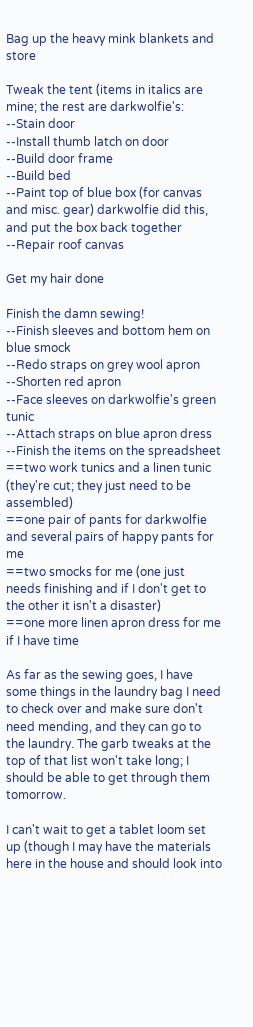Bag up the heavy mink blankets and store

Tweak the tent (items in italics are mine; the rest are darkwolfie's:
--Stain door
--Install thumb latch on door
--Build door frame
--Build bed
--Paint top of blue box (for canvas and misc. gear) darkwolfie did this, and put the box back together
--Repair roof canvas

Get my hair done

Finish the damn sewing!
--Finish sleeves and bottom hem on blue smock
--Redo straps on grey wool apron
--Shorten red apron
--Face sleeves on darkwolfie's green tunic
--Attach straps on blue apron dress
--Finish the items on the spreadsheet
==two work tunics and a linen tunic (they're cut; they just need to be assembled)
==one pair of pants for darkwolfie and several pairs of happy pants for me
==two smocks for me (one just needs finishing and if I don't get to the other it isn't a disaster)
==one more linen apron dress for me if I have time

As far as the sewing goes, I have some things in the laundry bag I need to check over and make sure don't need mending, and they can go to the laundry. The garb tweaks at the top of that list won't take long; I should be able to get through them tomorrow.

I can't wait to get a tablet loom set up (though I may have the materials here in the house and should look into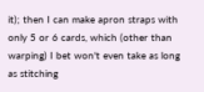it); then I can make apron straps with only 5 or 6 cards, which (other than warping) I bet won't even take as long as stitching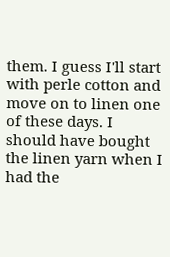them. I guess I'll start with perle cotton and move on to linen one of these days. I should have bought the linen yarn when I had the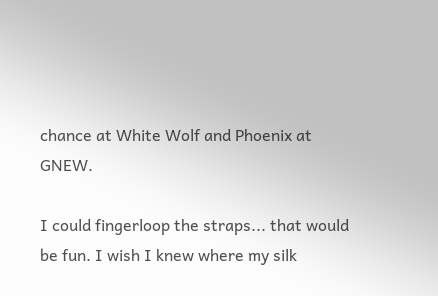chance at White Wolf and Phoenix at GNEW.

I could fingerloop the straps... that would be fun. I wish I knew where my silk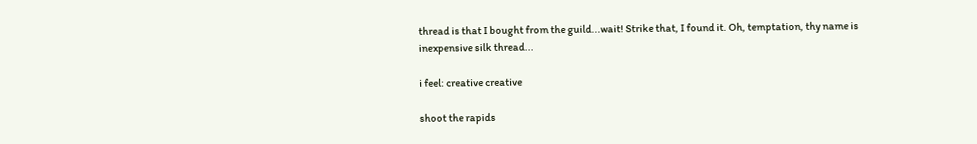thread is that I bought from the guild...wait! Strike that, I found it. Oh, temptation, thy name is inexpensive silk thread...

i feel: creative creative

shoot the rapids